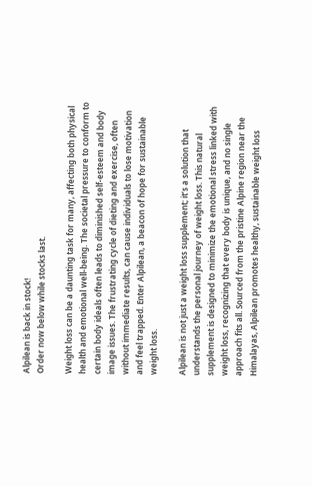Alpilean is back in stock!
Order now below while stocks last.

Weight loss can be a daunting task for many, affecting both physical health and emotional well-being. The societal pressure to conform to certain body ideals often leads to diminished self-esteem and body image issues. The frustrating cycle of dieting and exercise, often without immediate results, can cause individuals to lose motivation and feel trapped. Enter Alpilean, a beacon of hope for sustainable weight loss.

Alpilean is not just a weight loss supplement; it’s a solution that understands the personal journey of weight loss. This natural supplement is designed to minimize the emotional stress linked with weight loss, recognizing that every body is unique, and no single approach fits all. Sourced from the pristine Alpine region near the Himalayas, Alpilean promotes healthy, sustainable weight loss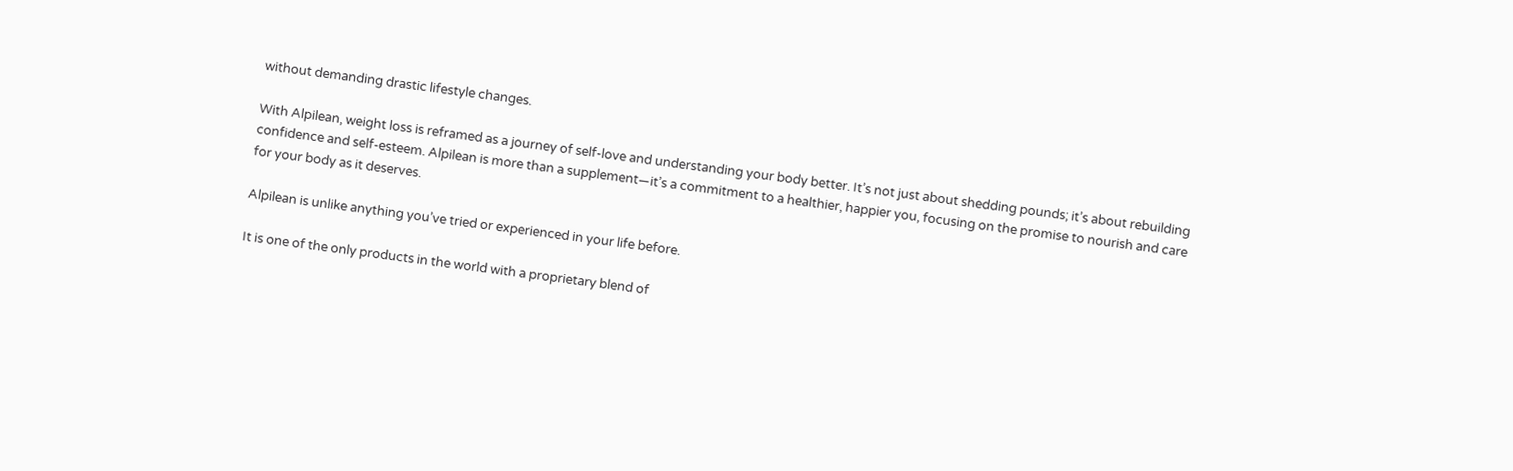without demanding drastic lifestyle changes.

With Alpilean, weight loss is reframed as a journey of self-love and understanding your body better. It’s not just about shedding pounds; it’s about rebuilding confidence and self-esteem. Alpilean is more than a supplement—it’s a commitment to a healthier, happier you, focusing on the promise to nourish and care for your body as it deserves.

Alpilean is unlike anything you’ve tried or experienced in your life before.

It is one of the only products in the world with a proprietary blend of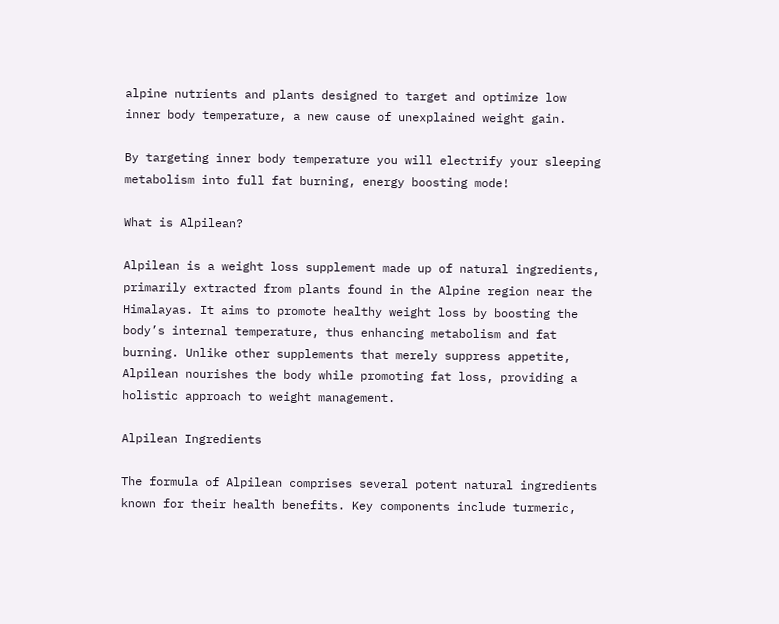alpine nutrients and plants designed to target and optimize low inner body temperature, a new cause of unexplained weight gain.

By targeting inner body temperature you will electrify your sleeping metabolism into full fat burning, energy boosting mode!

What is Alpilean?

Alpilean is a weight loss supplement made up of natural ingredients, primarily extracted from plants found in the Alpine region near the Himalayas. It aims to promote healthy weight loss by boosting the body’s internal temperature, thus enhancing metabolism and fat burning. Unlike other supplements that merely suppress appetite, Alpilean nourishes the body while promoting fat loss, providing a holistic approach to weight management.

Alpilean Ingredients

The formula of Alpilean comprises several potent natural ingredients known for their health benefits. Key components include turmeric,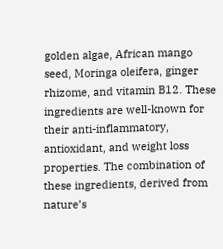golden algae, African mango seed, Moringa oleifera, ginger rhizome, and vitamin B12. These ingredients are well-known for their anti-inflammatory, antioxidant, and weight loss properties. The combination of these ingredients, derived from nature’s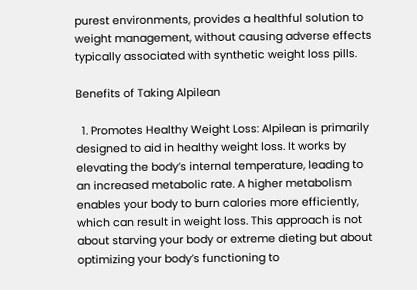purest environments, provides a healthful solution to weight management, without causing adverse effects typically associated with synthetic weight loss pills.

Benefits of Taking Alpilean

  1. Promotes Healthy Weight Loss: Alpilean is primarily designed to aid in healthy weight loss. It works by elevating the body’s internal temperature, leading to an increased metabolic rate. A higher metabolism enables your body to burn calories more efficiently, which can result in weight loss. This approach is not about starving your body or extreme dieting but about optimizing your body’s functioning to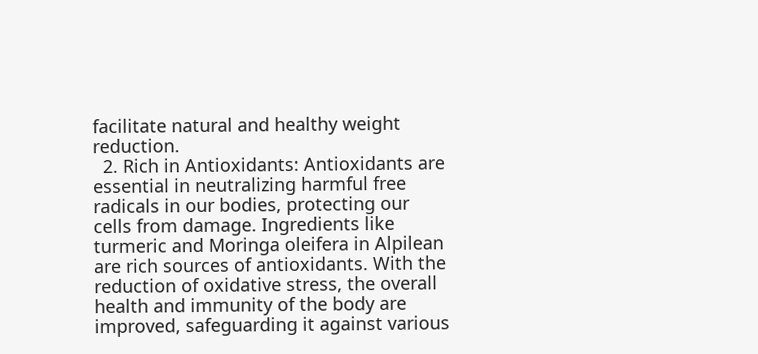facilitate natural and healthy weight reduction.
  2. Rich in Antioxidants: Antioxidants are essential in neutralizing harmful free radicals in our bodies, protecting our cells from damage. Ingredients like turmeric and Moringa oleifera in Alpilean are rich sources of antioxidants. With the reduction of oxidative stress, the overall health and immunity of the body are improved, safeguarding it against various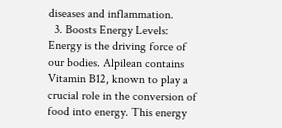diseases and inflammation.
  3. Boosts Energy Levels: Energy is the driving force of our bodies. Alpilean contains Vitamin B12, known to play a crucial role in the conversion of food into energy. This energy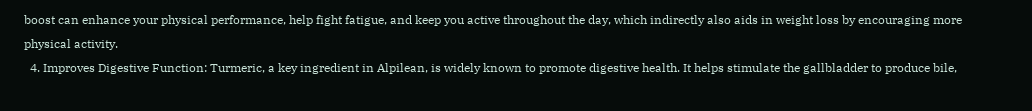boost can enhance your physical performance, help fight fatigue, and keep you active throughout the day, which indirectly also aids in weight loss by encouraging more physical activity.
  4. Improves Digestive Function: Turmeric, a key ingredient in Alpilean, is widely known to promote digestive health. It helps stimulate the gallbladder to produce bile,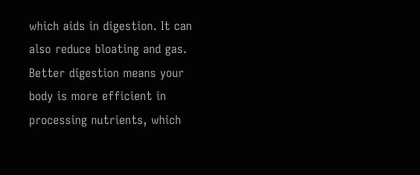which aids in digestion. It can also reduce bloating and gas. Better digestion means your body is more efficient in processing nutrients, which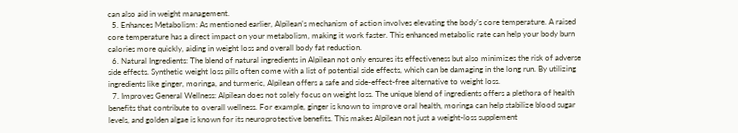can also aid in weight management.
  5. Enhances Metabolism: As mentioned earlier, Alpilean’s mechanism of action involves elevating the body’s core temperature. A raised core temperature has a direct impact on your metabolism, making it work faster. This enhanced metabolic rate can help your body burn calories more quickly, aiding in weight loss and overall body fat reduction.
  6. Natural Ingredients: The blend of natural ingredients in Alpilean not only ensures its effectiveness but also minimizes the risk of adverse side effects. Synthetic weight loss pills often come with a list of potential side effects, which can be damaging in the long run. By utilizing ingredients like ginger, moringa, and turmeric, Alpilean offers a safe and side-effect-free alternative to weight loss.
  7. Improves General Wellness: Alpilean does not solely focus on weight loss. The unique blend of ingredients offers a plethora of health benefits that contribute to overall wellness. For example, ginger is known to improve oral health, moringa can help stabilize blood sugar levels, and golden algae is known for its neuroprotective benefits. This makes Alpilean not just a weight-loss supplement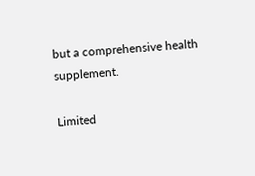but a comprehensive health supplement.

Limited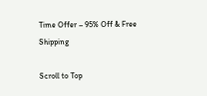Time Offer – 95% Off & Free Shipping

Scroll to Top